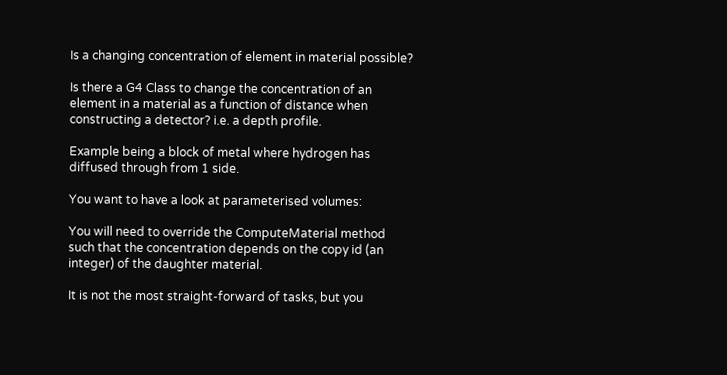Is a changing concentration of element in material possible?

Is there a G4 Class to change the concentration of an element in a material as a function of distance when constructing a detector? i.e. a depth profile.

Example being a block of metal where hydrogen has diffused through from 1 side.

You want to have a look at parameterised volumes:

You will need to override the ComputeMaterial method such that the concentration depends on the copy id (an integer) of the daughter material.

It is not the most straight-forward of tasks, but you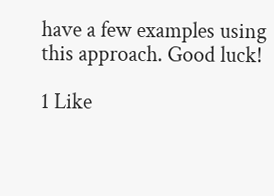have a few examples using this approach. Good luck!

1 Like